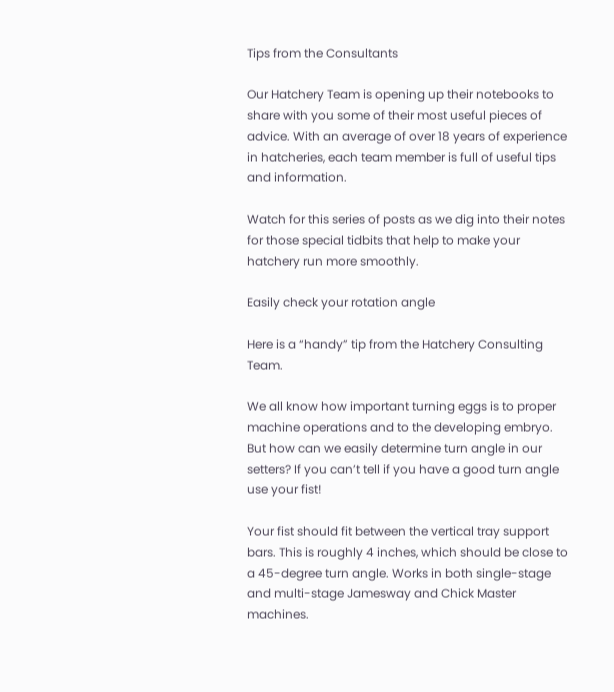Tips from the Consultants

Our Hatchery Team is opening up their notebooks to share with you some of their most useful pieces of advice. With an average of over 18 years of experience in hatcheries, each team member is full of useful tips and information.

Watch for this series of posts as we dig into their notes for those special tidbits that help to make your hatchery run more smoothly.

Easily check your rotation angle

Here is a “handy” tip from the Hatchery Consulting Team.

We all know how important turning eggs is to proper machine operations and to the developing embryo. But how can we easily determine turn angle in our setters? If you can’t tell if you have a good turn angle use your fist!

Your fist should fit between the vertical tray support bars. This is roughly 4 inches, which should be close to a 45-degree turn angle. Works in both single-stage and multi-stage Jamesway and Chick Master machines.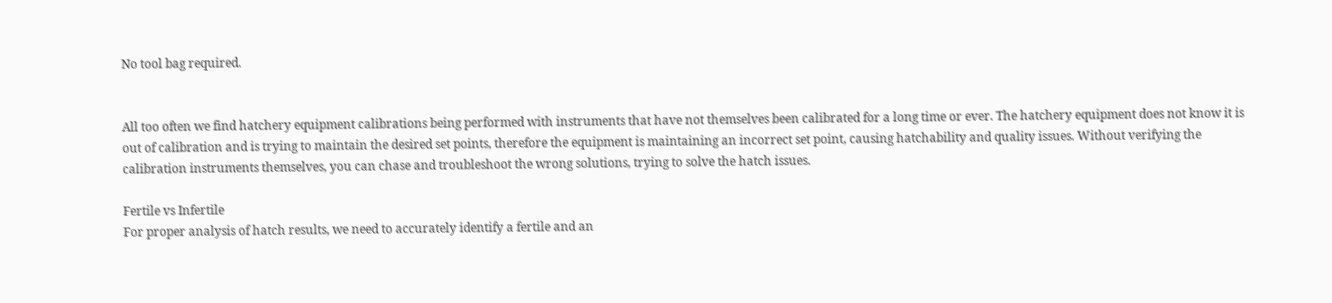No tool bag required.


All too often we find hatchery equipment calibrations being performed with instruments that have not themselves been calibrated for a long time or ever. The hatchery equipment does not know it is out of calibration and is trying to maintain the desired set points, therefore the equipment is maintaining an incorrect set point, causing hatchability and quality issues. Without verifying the calibration instruments themselves, you can chase and troubleshoot the wrong solutions, trying to solve the hatch issues.

Fertile vs Infertile
For proper analysis of hatch results, we need to accurately identify a fertile and an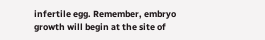infertile egg. Remember, embryo growth will begin at the site of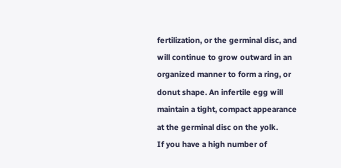fertilization, or the germinal disc, and will continue to grow outward in an organized manner to form a ring, or donut shape. An infertile egg will maintain a tight, compact appearance at the germinal disc on the yolk.
If you have a high number of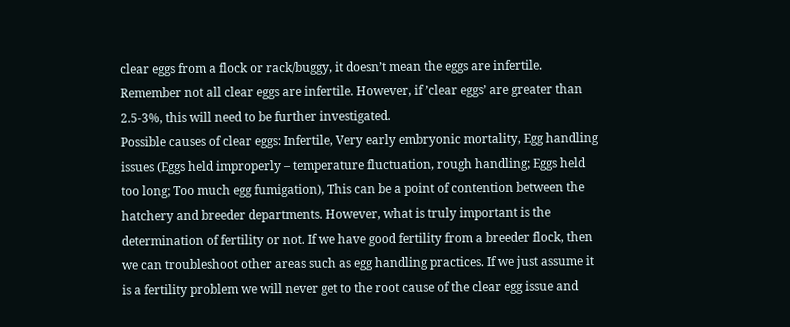clear eggs from a flock or rack/buggy, it doesn’t mean the eggs are infertile. Remember not all clear eggs are infertile. However, if ’clear eggs’ are greater than 2.5-3%, this will need to be further investigated.
Possible causes of clear eggs: Infertile, Very early embryonic mortality, Egg handling issues (Eggs held improperly – temperature fluctuation, rough handling; Eggs held too long; Too much egg fumigation), This can be a point of contention between the hatchery and breeder departments. However, what is truly important is the determination of fertility or not. If we have good fertility from a breeder flock, then we can troubleshoot other areas such as egg handling practices. If we just assume it is a fertility problem we will never get to the root cause of the clear egg issue and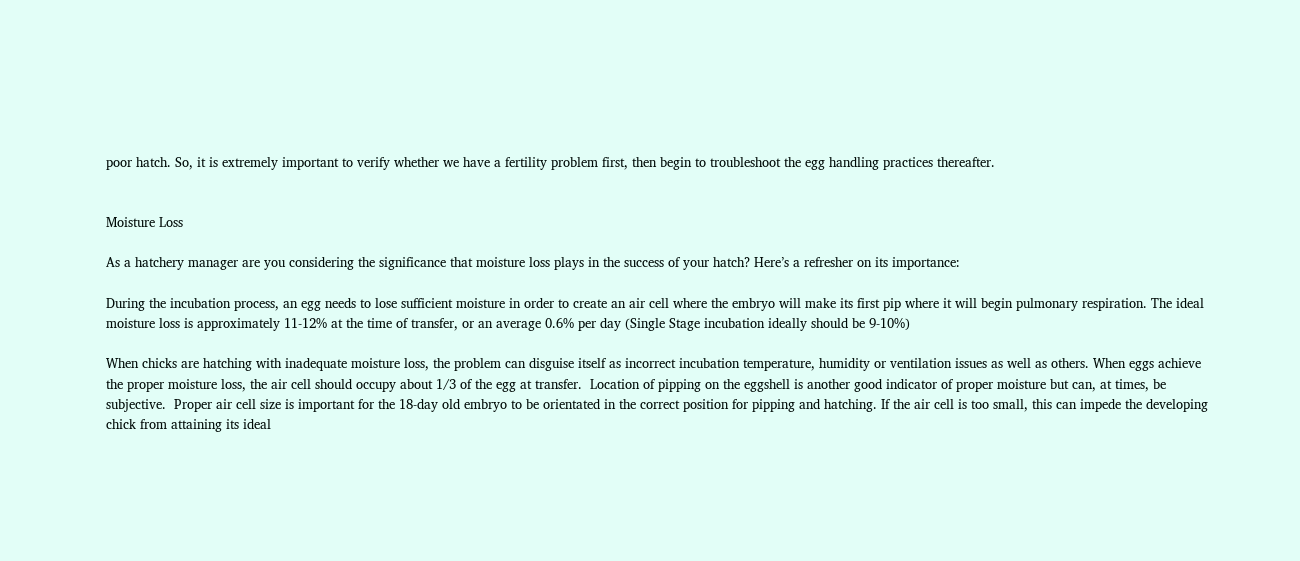poor hatch. So, it is extremely important to verify whether we have a fertility problem first, then begin to troubleshoot the egg handling practices thereafter.


Moisture Loss

As a hatchery manager are you considering the significance that moisture loss plays in the success of your hatch? Here’s a refresher on its importance:

During the incubation process, an egg needs to lose sufficient moisture in order to create an air cell where the embryo will make its first pip where it will begin pulmonary respiration. The ideal moisture loss is approximately 11-12% at the time of transfer, or an average 0.6% per day (Single Stage incubation ideally should be 9-10%)

When chicks are hatching with inadequate moisture loss, the problem can disguise itself as incorrect incubation temperature, humidity or ventilation issues as well as others. When eggs achieve the proper moisture loss, the air cell should occupy about 1/3 of the egg at transfer.  Location of pipping on the eggshell is another good indicator of proper moisture but can, at times, be subjective.  Proper air cell size is important for the 18-day old embryo to be orientated in the correct position for pipping and hatching. If the air cell is too small, this can impede the developing chick from attaining its ideal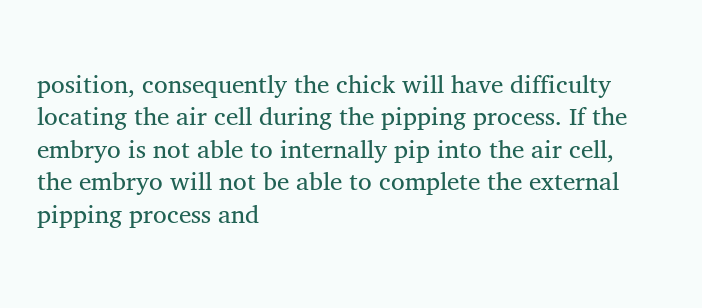position, consequently the chick will have difficulty locating the air cell during the pipping process. If the embryo is not able to internally pip into the air cell, the embryo will not be able to complete the external pipping process and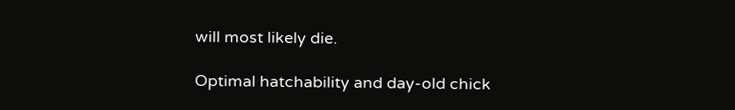will most likely die.

Optimal hatchability and day-old chick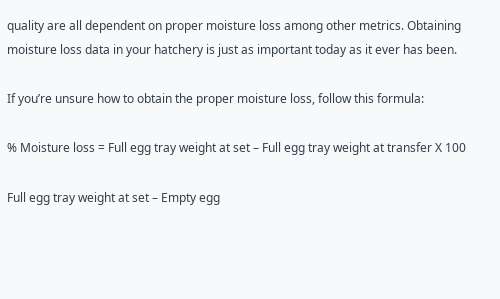quality are all dependent on proper moisture loss among other metrics. Obtaining moisture loss data in your hatchery is just as important today as it ever has been.

If you’re unsure how to obtain the proper moisture loss, follow this formula:

% Moisture loss = Full egg tray weight at set – Full egg tray weight at transfer X 100

Full egg tray weight at set – Empty egg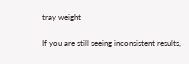tray weight

If you are still seeing inconsistent results,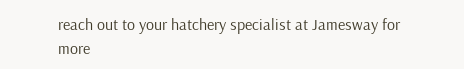reach out to your hatchery specialist at Jamesway for more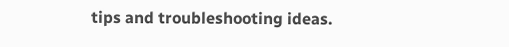tips and troubleshooting ideas.